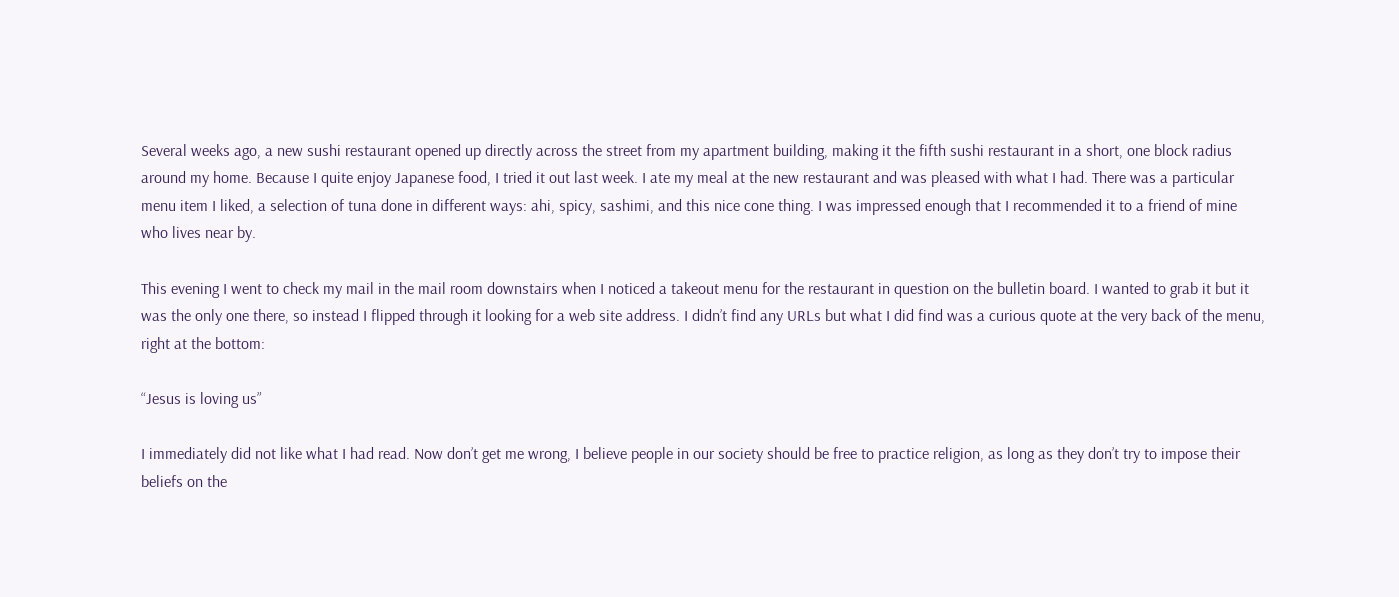Several weeks ago, a new sushi restaurant opened up directly across the street from my apartment building, making it the fifth sushi restaurant in a short, one block radius around my home. Because I quite enjoy Japanese food, I tried it out last week. I ate my meal at the new restaurant and was pleased with what I had. There was a particular menu item I liked, a selection of tuna done in different ways: ahi, spicy, sashimi, and this nice cone thing. I was impressed enough that I recommended it to a friend of mine who lives near by.

This evening I went to check my mail in the mail room downstairs when I noticed a takeout menu for the restaurant in question on the bulletin board. I wanted to grab it but it was the only one there, so instead I flipped through it looking for a web site address. I didn’t find any URLs but what I did find was a curious quote at the very back of the menu, right at the bottom:

“Jesus is loving us”

I immediately did not like what I had read. Now don’t get me wrong, I believe people in our society should be free to practice religion, as long as they don’t try to impose their beliefs on the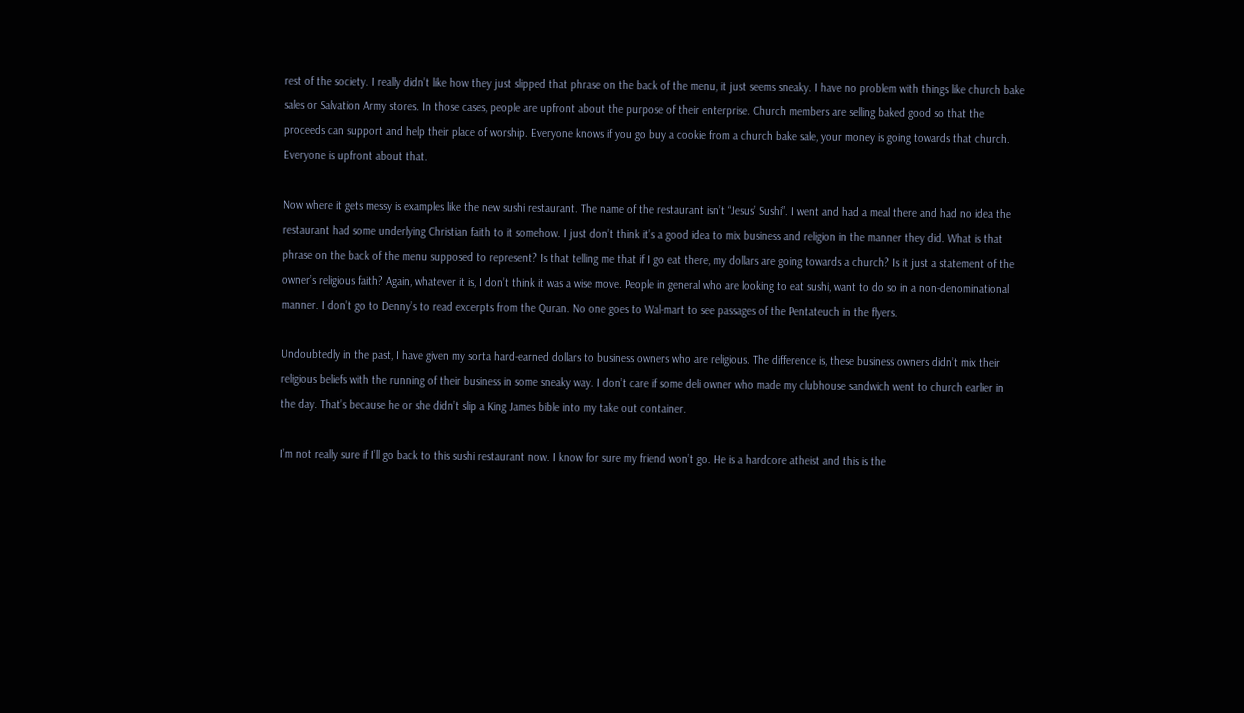rest of the society. I really didn’t like how they just slipped that phrase on the back of the menu, it just seems sneaky. I have no problem with things like church bake sales or Salvation Army stores. In those cases, people are upfront about the purpose of their enterprise. Church members are selling baked good so that the proceeds can support and help their place of worship. Everyone knows if you go buy a cookie from a church bake sale, your money is going towards that church. Everyone is upfront about that.

Now where it gets messy is examples like the new sushi restaurant. The name of the restaurant isn’t “Jesus’ Sushi”. I went and had a meal there and had no idea the restaurant had some underlying Christian faith to it somehow. I just don’t think it’s a good idea to mix business and religion in the manner they did. What is that phrase on the back of the menu supposed to represent? Is that telling me that if I go eat there, my dollars are going towards a church? Is it just a statement of the owner’s religious faith? Again, whatever it is, I don’t think it was a wise move. People in general who are looking to eat sushi, want to do so in a non-denominational manner. I don’t go to Denny’s to read excerpts from the Quran. No one goes to Wal-mart to see passages of the Pentateuch in the flyers.

Undoubtedly in the past, I have given my sorta hard-earned dollars to business owners who are religious. The difference is, these business owners didn’t mix their religious beliefs with the running of their business in some sneaky way. I don’t care if some deli owner who made my clubhouse sandwich went to church earlier in the day. That’s because he or she didn’t slip a King James bible into my take out container.

I’m not really sure if I’ll go back to this sushi restaurant now. I know for sure my friend won’t go. He is a hardcore atheist and this is the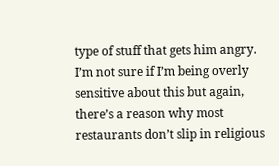type of stuff that gets him angry. I’m not sure if I’m being overly sensitive about this but again, there’s a reason why most restaurants don’t slip in religious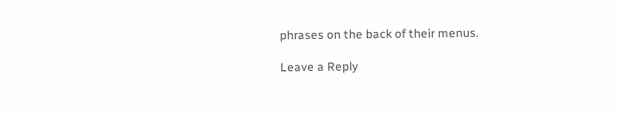phrases on the back of their menus.

Leave a Reply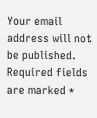Your email address will not be published. Required fields are marked *